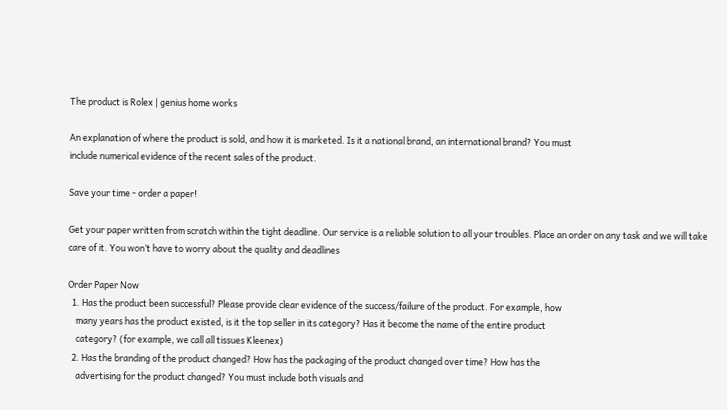The product is Rolex | genius home works

An explanation of where the product is sold, and how it is marketed. Is it a national brand, an international brand? You must
include numerical evidence of the recent sales of the product.

Save your time - order a paper!

Get your paper written from scratch within the tight deadline. Our service is a reliable solution to all your troubles. Place an order on any task and we will take care of it. You won’t have to worry about the quality and deadlines

Order Paper Now
  1. Has the product been successful? Please provide clear evidence of the success/failure of the product. For example, how
    many years has the product existed, is it the top seller in its category? Has it become the name of the entire product
    category? (for example, we call all tissues Kleenex)
  2. Has the branding of the product changed? How has the packaging of the product changed over time? How has the
    advertising for the product changed? You must include both visuals and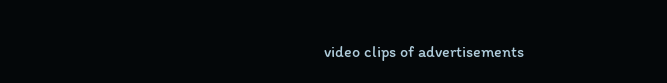video clips of advertisements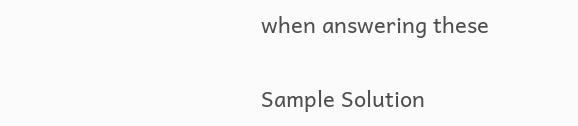when answering these

Sample Solution